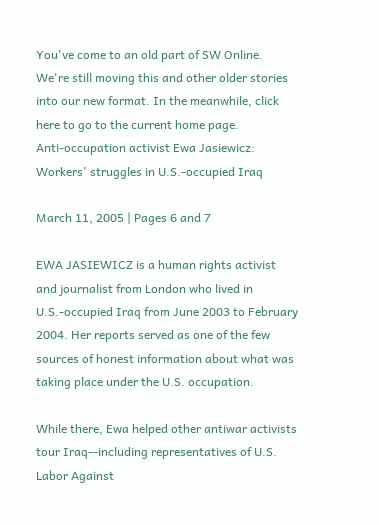You've come to an old part of SW Online. We're still moving this and other older stories into our new format. In the meanwhile, click here to go to the current home page.
Anti-occupation activist Ewa Jasiewicz:
Workers' struggles in U.S.-occupied Iraq

March 11, 2005 | Pages 6 and 7

EWA JASIEWICZ is a human rights activist and journalist from London who lived in U.S.-occupied Iraq from June 2003 to February 2004. Her reports served as one of the few sources of honest information about what was taking place under the U.S. occupation.

While there, Ewa helped other antiwar activists tour Iraq--including representatives of U.S. Labor Against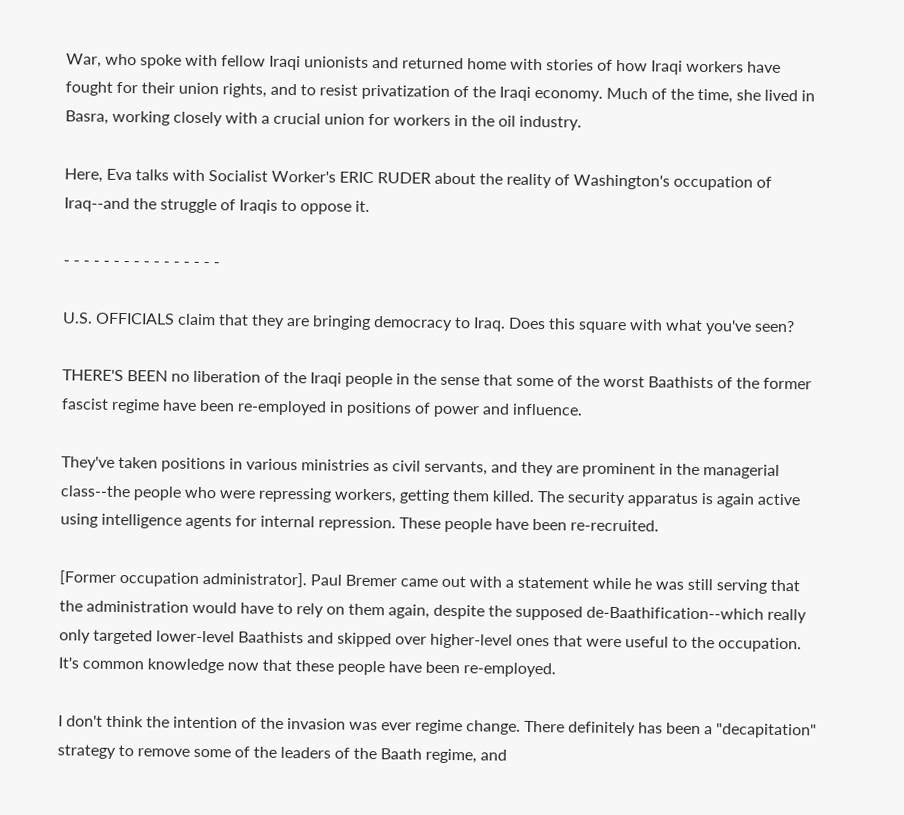War, who spoke with fellow Iraqi unionists and returned home with stories of how Iraqi workers have fought for their union rights, and to resist privatization of the Iraqi economy. Much of the time, she lived in Basra, working closely with a crucial union for workers in the oil industry.

Here, Eva talks with Socialist Worker's ERIC RUDER about the reality of Washington's occupation of Iraq--and the struggle of Iraqis to oppose it.

- - - - - - - - - - - - - - - -

U.S. OFFICIALS claim that they are bringing democracy to Iraq. Does this square with what you've seen?

THERE'S BEEN no liberation of the Iraqi people in the sense that some of the worst Baathists of the former fascist regime have been re-employed in positions of power and influence.

They've taken positions in various ministries as civil servants, and they are prominent in the managerial class--the people who were repressing workers, getting them killed. The security apparatus is again active using intelligence agents for internal repression. These people have been re-recruited.

[Former occupation administrator]. Paul Bremer came out with a statement while he was still serving that the administration would have to rely on them again, despite the supposed de-Baathification--which really only targeted lower-level Baathists and skipped over higher-level ones that were useful to the occupation. It's common knowledge now that these people have been re-employed.

I don't think the intention of the invasion was ever regime change. There definitely has been a "decapitation" strategy to remove some of the leaders of the Baath regime, and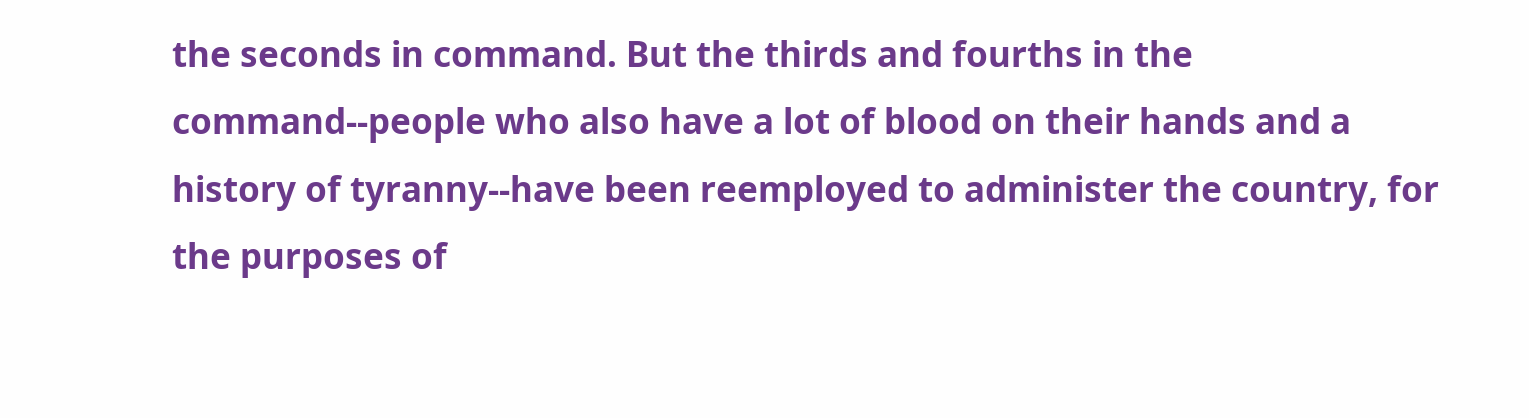the seconds in command. But the thirds and fourths in the command--people who also have a lot of blood on their hands and a history of tyranny--have been reemployed to administer the country, for the purposes of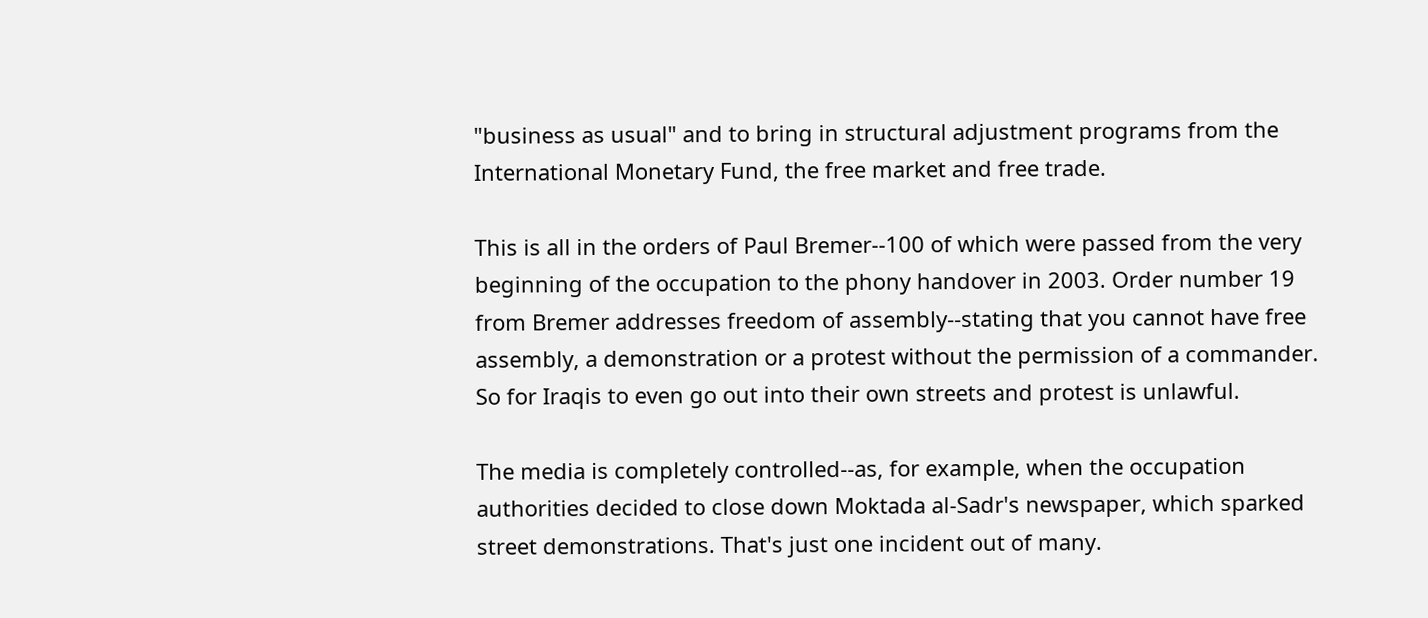"business as usual" and to bring in structural adjustment programs from the International Monetary Fund, the free market and free trade.

This is all in the orders of Paul Bremer--100 of which were passed from the very beginning of the occupation to the phony handover in 2003. Order number 19 from Bremer addresses freedom of assembly--stating that you cannot have free assembly, a demonstration or a protest without the permission of a commander. So for Iraqis to even go out into their own streets and protest is unlawful.

The media is completely controlled--as, for example, when the occupation authorities decided to close down Moktada al-Sadr's newspaper, which sparked street demonstrations. That's just one incident out of many.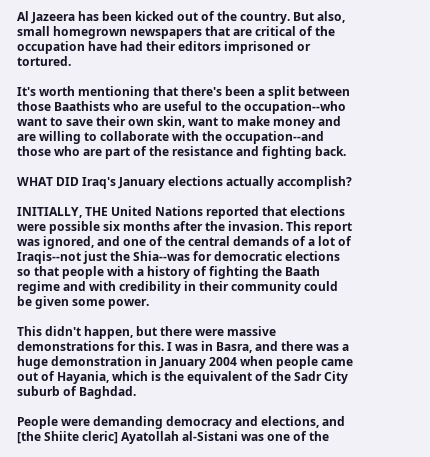Al Jazeera has been kicked out of the country. But also, small homegrown newspapers that are critical of the occupation have had their editors imprisoned or tortured.

It's worth mentioning that there's been a split between those Baathists who are useful to the occupation--who want to save their own skin, want to make money and are willing to collaborate with the occupation--and those who are part of the resistance and fighting back.

WHAT DID Iraq's January elections actually accomplish?

INITIALLY, THE United Nations reported that elections were possible six months after the invasion. This report was ignored, and one of the central demands of a lot of Iraqis--not just the Shia--was for democratic elections so that people with a history of fighting the Baath regime and with credibility in their community could be given some power.

This didn't happen, but there were massive demonstrations for this. I was in Basra, and there was a huge demonstration in January 2004 when people came out of Hayania, which is the equivalent of the Sadr City suburb of Baghdad.

People were demanding democracy and elections, and [the Shiite cleric] Ayatollah al-Sistani was one of the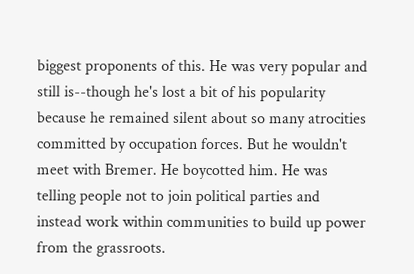biggest proponents of this. He was very popular and still is--though he's lost a bit of his popularity because he remained silent about so many atrocities committed by occupation forces. But he wouldn't meet with Bremer. He boycotted him. He was telling people not to join political parties and instead work within communities to build up power from the grassroots.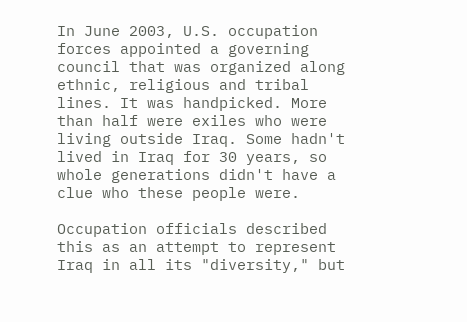In June 2003, U.S. occupation forces appointed a governing council that was organized along ethnic, religious and tribal lines. It was handpicked. More than half were exiles who were living outside Iraq. Some hadn't lived in Iraq for 30 years, so whole generations didn't have a clue who these people were.

Occupation officials described this as an attempt to represent Iraq in all its "diversity," but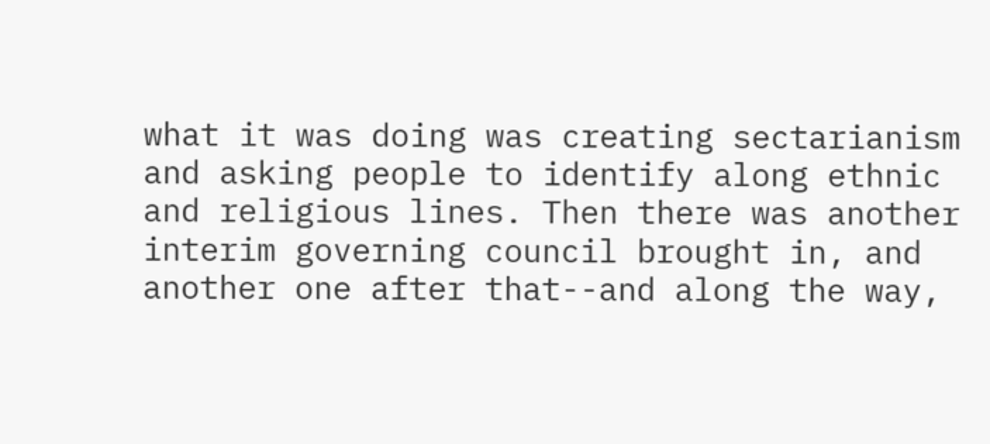what it was doing was creating sectarianism and asking people to identify along ethnic and religious lines. Then there was another interim governing council brought in, and another one after that--and along the way,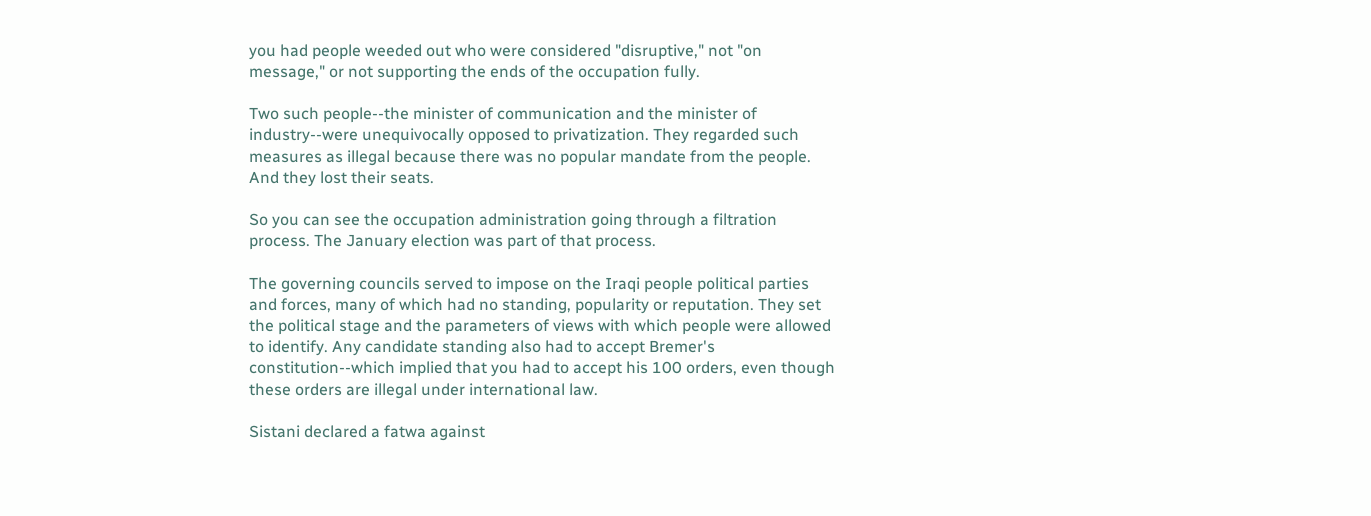you had people weeded out who were considered "disruptive," not "on message," or not supporting the ends of the occupation fully.

Two such people--the minister of communication and the minister of industry--were unequivocally opposed to privatization. They regarded such measures as illegal because there was no popular mandate from the people. And they lost their seats.

So you can see the occupation administration going through a filtration process. The January election was part of that process.

The governing councils served to impose on the Iraqi people political parties and forces, many of which had no standing, popularity or reputation. They set the political stage and the parameters of views with which people were allowed to identify. Any candidate standing also had to accept Bremer's constitution--which implied that you had to accept his 100 orders, even though these orders are illegal under international law.

Sistani declared a fatwa against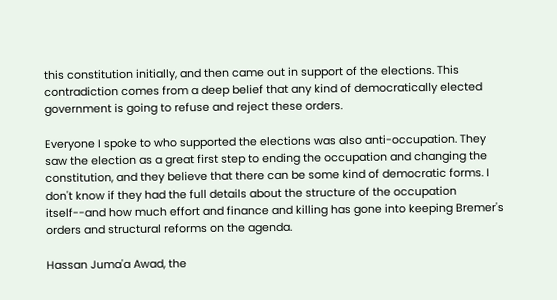this constitution initially, and then came out in support of the elections. This contradiction comes from a deep belief that any kind of democratically elected government is going to refuse and reject these orders.

Everyone I spoke to who supported the elections was also anti-occupation. They saw the election as a great first step to ending the occupation and changing the constitution, and they believe that there can be some kind of democratic forms. I don't know if they had the full details about the structure of the occupation itself--and how much effort and finance and killing has gone into keeping Bremer's orders and structural reforms on the agenda.

Hassan Juma'a Awad, the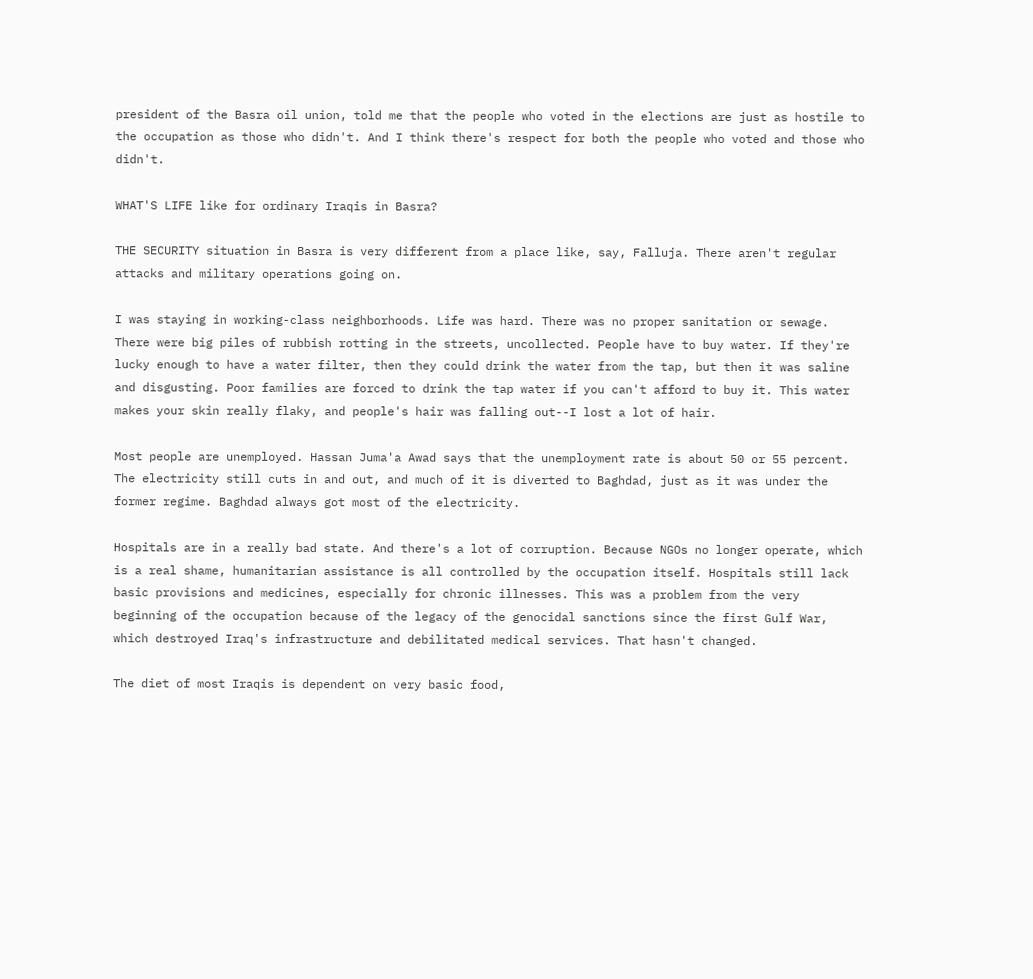president of the Basra oil union, told me that the people who voted in the elections are just as hostile to the occupation as those who didn't. And I think there's respect for both the people who voted and those who didn't.

WHAT'S LIFE like for ordinary Iraqis in Basra?

THE SECURITY situation in Basra is very different from a place like, say, Falluja. There aren't regular attacks and military operations going on.

I was staying in working-class neighborhoods. Life was hard. There was no proper sanitation or sewage. There were big piles of rubbish rotting in the streets, uncollected. People have to buy water. If they're lucky enough to have a water filter, then they could drink the water from the tap, but then it was saline and disgusting. Poor families are forced to drink the tap water if you can't afford to buy it. This water makes your skin really flaky, and people's hair was falling out--I lost a lot of hair.

Most people are unemployed. Hassan Juma'a Awad says that the unemployment rate is about 50 or 55 percent. The electricity still cuts in and out, and much of it is diverted to Baghdad, just as it was under the former regime. Baghdad always got most of the electricity.

Hospitals are in a really bad state. And there's a lot of corruption. Because NGOs no longer operate, which is a real shame, humanitarian assistance is all controlled by the occupation itself. Hospitals still lack basic provisions and medicines, especially for chronic illnesses. This was a problem from the very beginning of the occupation because of the legacy of the genocidal sanctions since the first Gulf War, which destroyed Iraq's infrastructure and debilitated medical services. That hasn't changed.

The diet of most Iraqis is dependent on very basic food,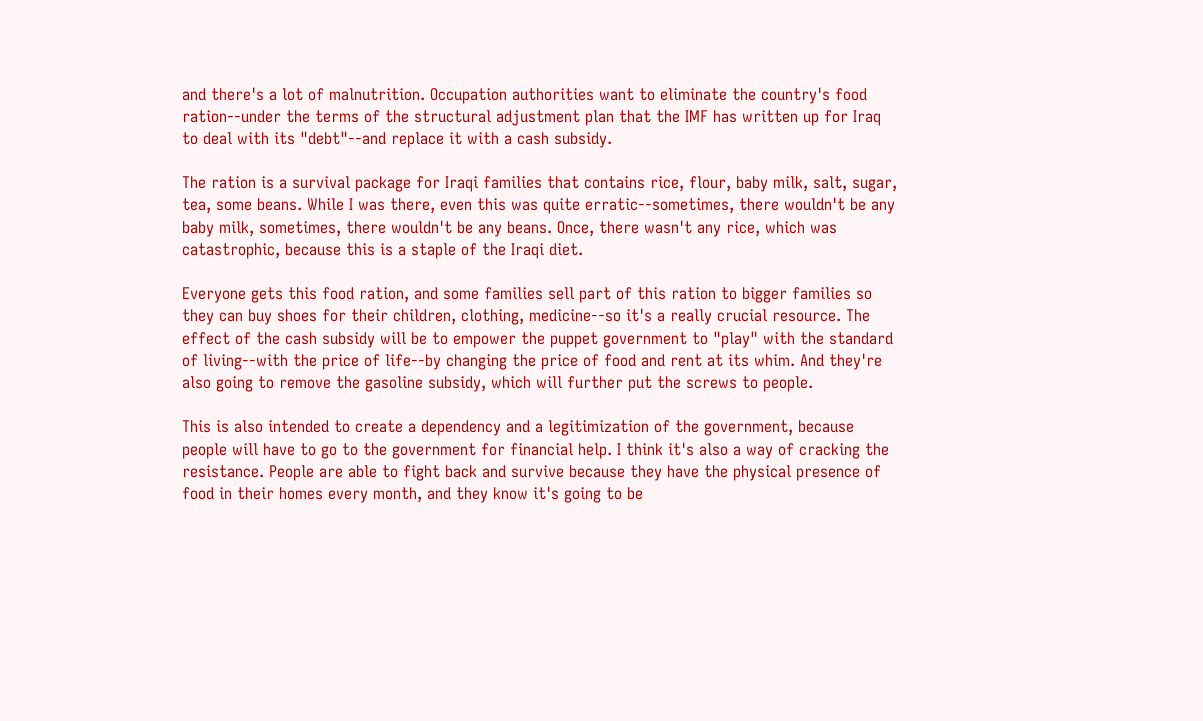and there's a lot of malnutrition. Occupation authorities want to eliminate the country's food ration--under the terms of the structural adjustment plan that the IMF has written up for Iraq to deal with its "debt"--and replace it with a cash subsidy.

The ration is a survival package for Iraqi families that contains rice, flour, baby milk, salt, sugar, tea, some beans. While I was there, even this was quite erratic--sometimes, there wouldn't be any baby milk, sometimes, there wouldn't be any beans. Once, there wasn't any rice, which was catastrophic, because this is a staple of the Iraqi diet.

Everyone gets this food ration, and some families sell part of this ration to bigger families so they can buy shoes for their children, clothing, medicine--so it's a really crucial resource. The effect of the cash subsidy will be to empower the puppet government to "play" with the standard of living--with the price of life--by changing the price of food and rent at its whim. And they're also going to remove the gasoline subsidy, which will further put the screws to people.

This is also intended to create a dependency and a legitimization of the government, because people will have to go to the government for financial help. I think it's also a way of cracking the resistance. People are able to fight back and survive because they have the physical presence of food in their homes every month, and they know it's going to be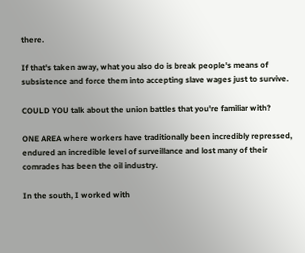there.

If that's taken away, what you also do is break people's means of subsistence and force them into accepting slave wages just to survive.

COULD YOU talk about the union battles that you're familiar with?

ONE AREA where workers have traditionally been incredibly repressed, endured an incredible level of surveillance and lost many of their comrades has been the oil industry.

In the south, I worked with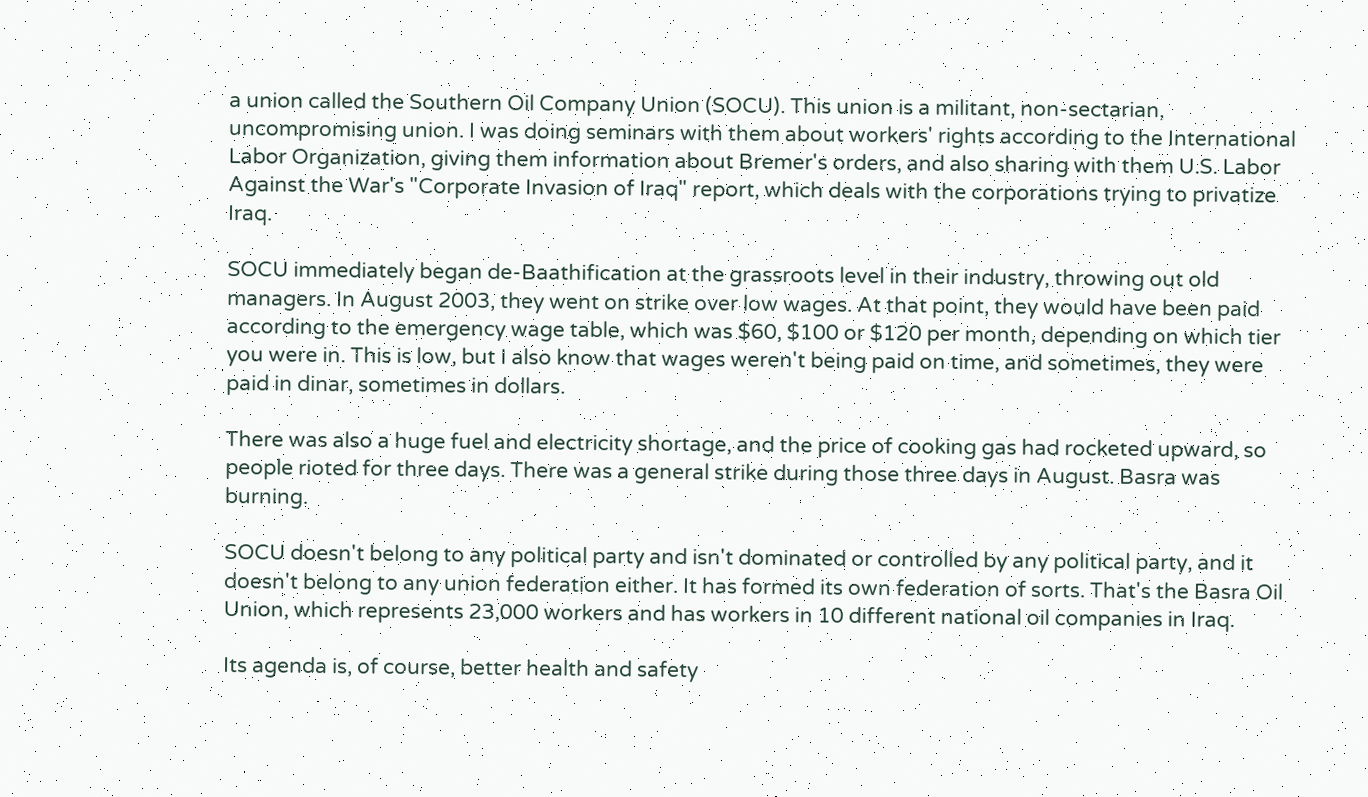a union called the Southern Oil Company Union (SOCU). This union is a militant, non-sectarian, uncompromising union. I was doing seminars with them about workers' rights according to the International Labor Organization, giving them information about Bremer's orders, and also sharing with them U.S. Labor Against the War's "Corporate Invasion of Iraq" report, which deals with the corporations trying to privatize Iraq.

SOCU immediately began de-Baathification at the grassroots level in their industry, throwing out old managers. In August 2003, they went on strike over low wages. At that point, they would have been paid according to the emergency wage table, which was $60, $100 or $120 per month, depending on which tier you were in. This is low, but I also know that wages weren't being paid on time, and sometimes, they were paid in dinar, sometimes in dollars.

There was also a huge fuel and electricity shortage, and the price of cooking gas had rocketed upward, so people rioted for three days. There was a general strike during those three days in August. Basra was burning.

SOCU doesn't belong to any political party and isn't dominated or controlled by any political party, and it doesn't belong to any union federation either. It has formed its own federation of sorts. That's the Basra Oil Union, which represents 23,000 workers and has workers in 10 different national oil companies in Iraq.

Its agenda is, of course, better health and safety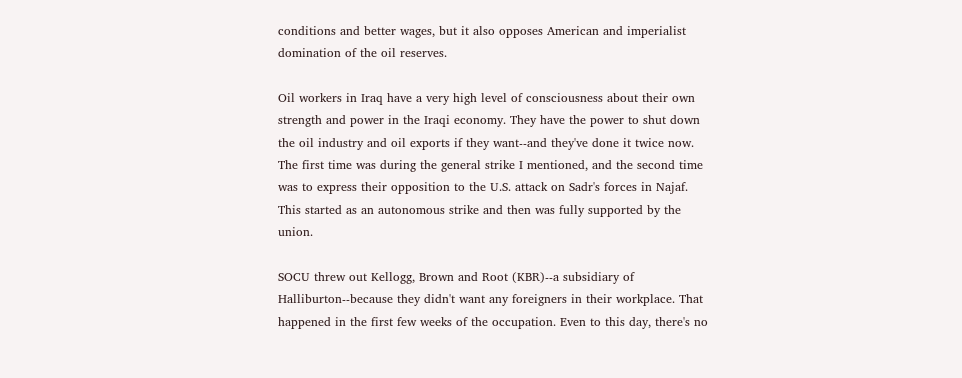conditions and better wages, but it also opposes American and imperialist domination of the oil reserves.

Oil workers in Iraq have a very high level of consciousness about their own strength and power in the Iraqi economy. They have the power to shut down the oil industry and oil exports if they want--and they've done it twice now. The first time was during the general strike I mentioned, and the second time was to express their opposition to the U.S. attack on Sadr's forces in Najaf. This started as an autonomous strike and then was fully supported by the union.

SOCU threw out Kellogg, Brown and Root (KBR)--a subsidiary of Halliburton--because they didn't want any foreigners in their workplace. That happened in the first few weeks of the occupation. Even to this day, there's no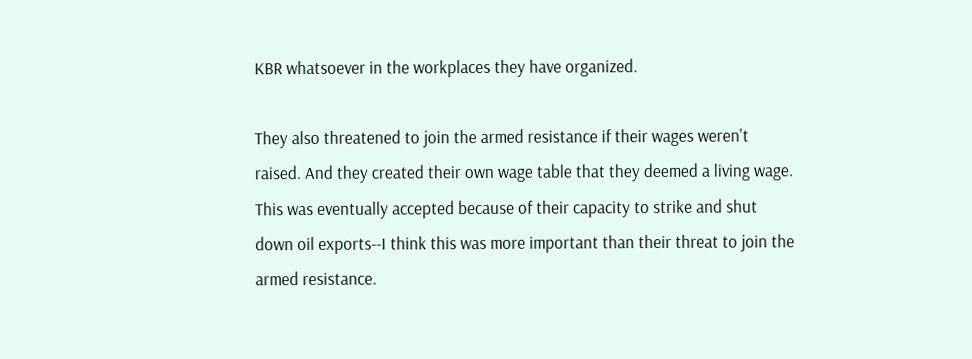KBR whatsoever in the workplaces they have organized.

They also threatened to join the armed resistance if their wages weren't raised. And they created their own wage table that they deemed a living wage. This was eventually accepted because of their capacity to strike and shut down oil exports--I think this was more important than their threat to join the armed resistance.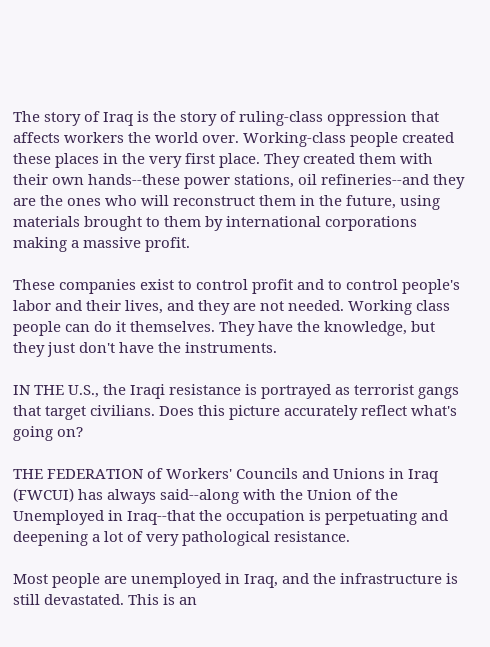The story of Iraq is the story of ruling-class oppression that affects workers the world over. Working-class people created these places in the very first place. They created them with their own hands--these power stations, oil refineries--and they are the ones who will reconstruct them in the future, using materials brought to them by international corporations making a massive profit.

These companies exist to control profit and to control people's labor and their lives, and they are not needed. Working class people can do it themselves. They have the knowledge, but they just don't have the instruments.

IN THE U.S., the Iraqi resistance is portrayed as terrorist gangs that target civilians. Does this picture accurately reflect what's going on?

THE FEDERATION of Workers' Councils and Unions in Iraq (FWCUI) has always said--along with the Union of the Unemployed in Iraq--that the occupation is perpetuating and deepening a lot of very pathological resistance.

Most people are unemployed in Iraq, and the infrastructure is still devastated. This is an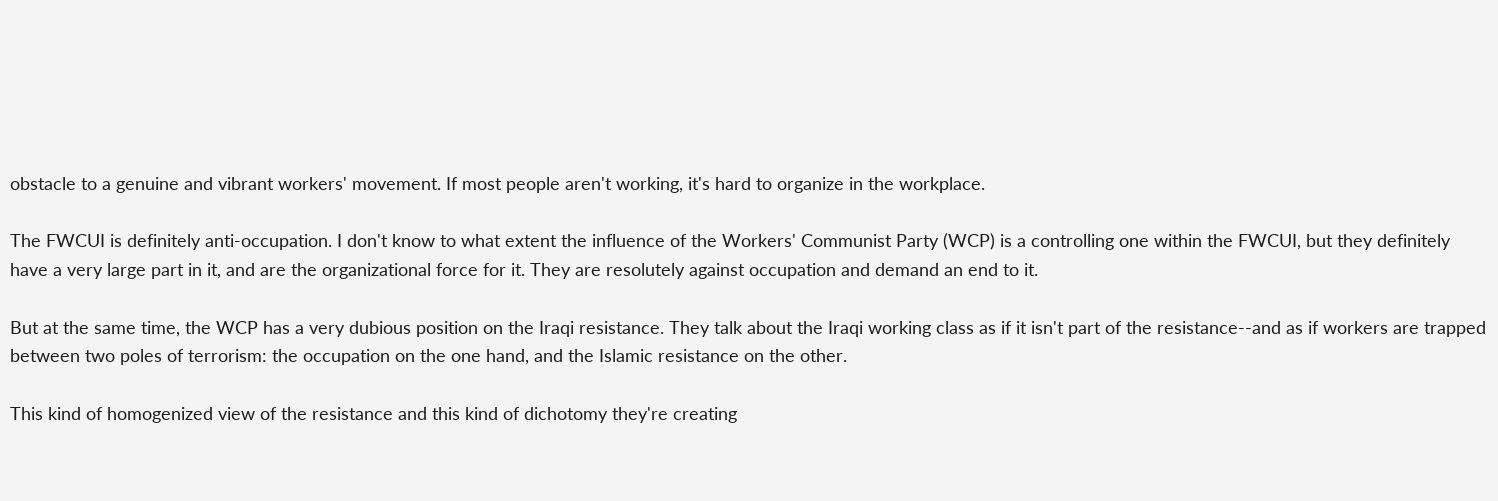obstacle to a genuine and vibrant workers' movement. If most people aren't working, it's hard to organize in the workplace.

The FWCUI is definitely anti-occupation. I don't know to what extent the influence of the Workers' Communist Party (WCP) is a controlling one within the FWCUI, but they definitely have a very large part in it, and are the organizational force for it. They are resolutely against occupation and demand an end to it.

But at the same time, the WCP has a very dubious position on the Iraqi resistance. They talk about the Iraqi working class as if it isn't part of the resistance--and as if workers are trapped between two poles of terrorism: the occupation on the one hand, and the Islamic resistance on the other.

This kind of homogenized view of the resistance and this kind of dichotomy they're creating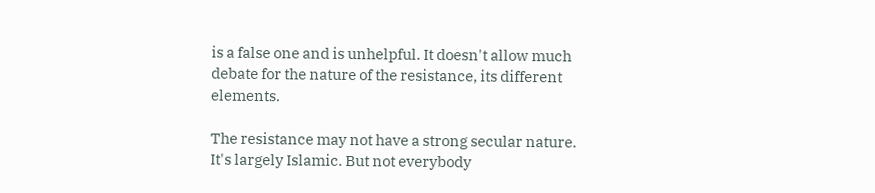is a false one and is unhelpful. It doesn't allow much debate for the nature of the resistance, its different elements.

The resistance may not have a strong secular nature. It's largely Islamic. But not everybody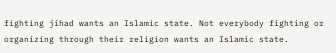fighting jihad wants an Islamic state. Not everybody fighting or organizing through their religion wants an Islamic state.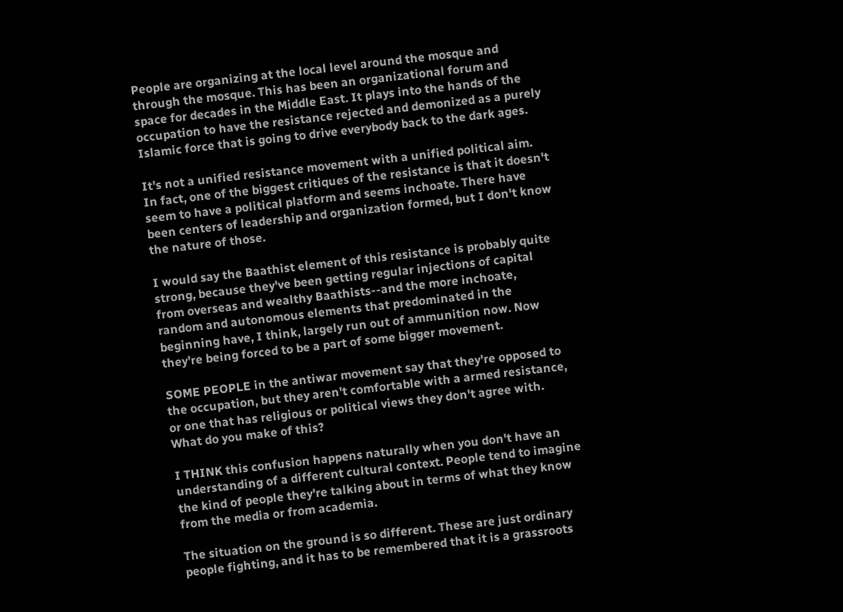People are organizing at the local level around the mosque and through the mosque. This has been an organizational forum and space for decades in the Middle East. It plays into the hands of the occupation to have the resistance rejected and demonized as a purely Islamic force that is going to drive everybody back to the dark ages.

It's not a unified resistance movement with a unified political aim. In fact, one of the biggest critiques of the resistance is that it doesn't seem to have a political platform and seems inchoate. There have been centers of leadership and organization formed, but I don't know the nature of those.

I would say the Baathist element of this resistance is probably quite strong, because they've been getting regular injections of capital from overseas and wealthy Baathists--and the more inchoate, random and autonomous elements that predominated in the beginning have, I think, largely run out of ammunition now. Now they're being forced to be a part of some bigger movement.

SOME PEOPLE in the antiwar movement say that they're opposed to the occupation, but they aren't comfortable with a armed resistance, or one that has religious or political views they don't agree with. What do you make of this?

I THINK this confusion happens naturally when you don't have an understanding of a different cultural context. People tend to imagine the kind of people they're talking about in terms of what they know from the media or from academia.

The situation on the ground is so different. These are just ordinary people fighting, and it has to be remembered that it is a grassroots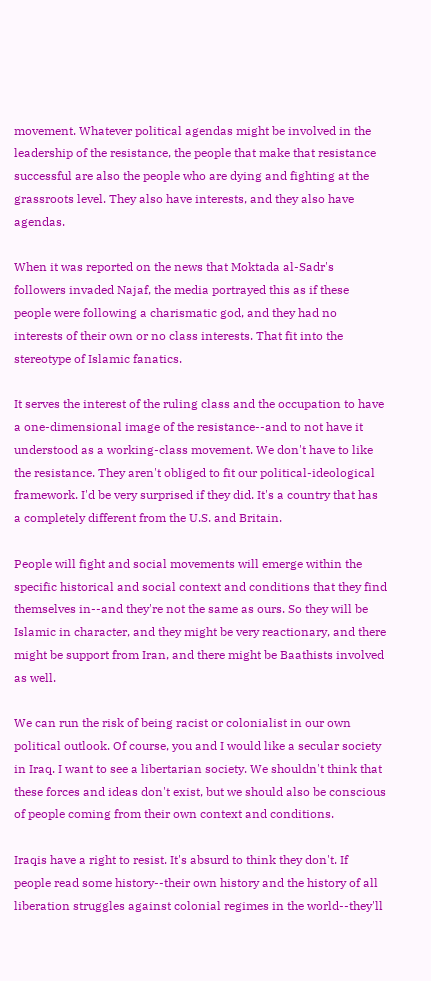movement. Whatever political agendas might be involved in the leadership of the resistance, the people that make that resistance successful are also the people who are dying and fighting at the grassroots level. They also have interests, and they also have agendas.

When it was reported on the news that Moktada al-Sadr's followers invaded Najaf, the media portrayed this as if these people were following a charismatic god, and they had no interests of their own or no class interests. That fit into the stereotype of Islamic fanatics.

It serves the interest of the ruling class and the occupation to have a one-dimensional image of the resistance--and to not have it understood as a working-class movement. We don't have to like the resistance. They aren't obliged to fit our political-ideological framework. I'd be very surprised if they did. It's a country that has a completely different from the U.S. and Britain.

People will fight and social movements will emerge within the specific historical and social context and conditions that they find themselves in--and they're not the same as ours. So they will be Islamic in character, and they might be very reactionary, and there might be support from Iran, and there might be Baathists involved as well.

We can run the risk of being racist or colonialist in our own political outlook. Of course, you and I would like a secular society in Iraq. I want to see a libertarian society. We shouldn't think that these forces and ideas don't exist, but we should also be conscious of people coming from their own context and conditions.

Iraqis have a right to resist. It's absurd to think they don't. If people read some history--their own history and the history of all liberation struggles against colonial regimes in the world--they'll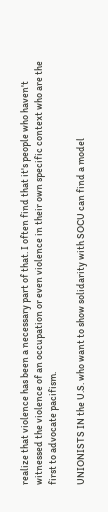realize that violence has been a necessary part of that. I often find that it's people who haven't witnessed the violence of an occupation or even violence in their own specific context who are the first to advocate pacifism.

UNIONISTS IN the U.S. who want to show solidarity with SOCU can find a model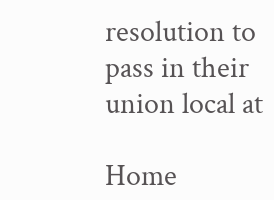resolution to pass in their union local at

Home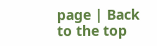page | Back to the top